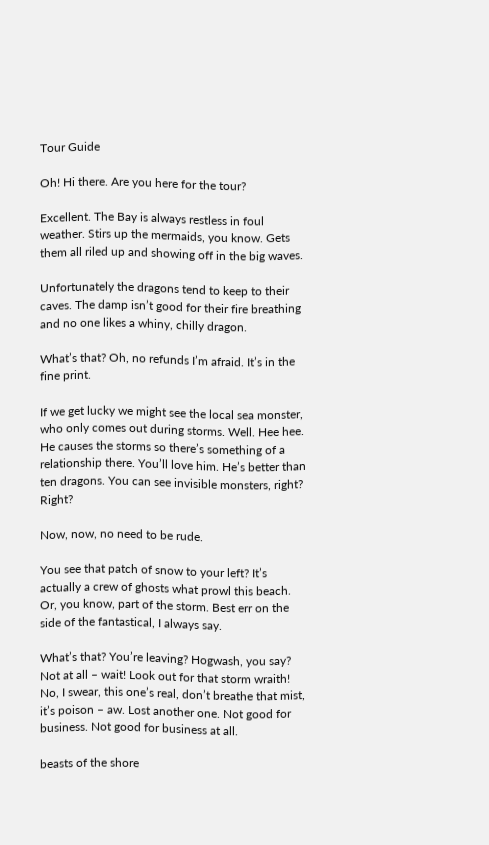Tour Guide

Oh! Hi there. Are you here for the tour?

Excellent. The Bay is always restless in foul weather. Stirs up the mermaids, you know. Gets them all riled up and showing off in the big waves.

Unfortunately the dragons tend to keep to their caves. The damp isn’t good for their fire breathing and no one likes a whiny, chilly dragon.

What’s that? Oh, no refunds I’m afraid. It’s in the fine print.

If we get lucky we might see the local sea monster, who only comes out during storms. Well. Hee hee. He causes the storms so there’s something of a relationship there. You’ll love him. He’s better than ten dragons. You can see invisible monsters, right? Right?

Now, now, no need to be rude.

You see that patch of snow to your left? It’s actually a crew of ghosts what prowl this beach. Or, you know, part of the storm. Best err on the side of the fantastical, I always say.

What’s that? You’re leaving? Hogwash, you say? Not at all – wait! Look out for that storm wraith! No, I swear, this one’s real, don’t breathe that mist, it’s poison – aw. Lost another one. Not good for business. Not good for business at all.

beasts of the shore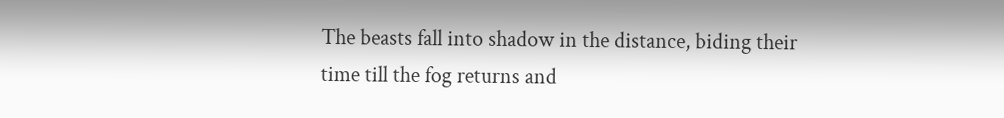The beasts fall into shadow in the distance, biding their time till the fog returns and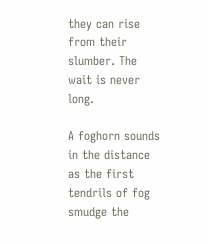they can rise from their slumber. The wait is never long.

A foghorn sounds in the distance as the first tendrils of fog smudge the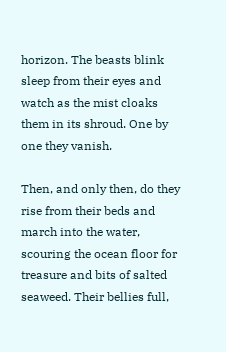horizon. The beasts blink sleep from their eyes and watch as the mist cloaks them in its shroud. One by one they vanish.

Then, and only then, do they rise from their beds and march into the water, scouring the ocean floor for treasure and bits of salted seaweed. Their bellies full,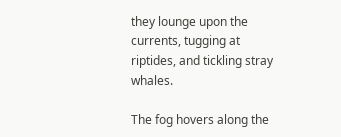they lounge upon the currents, tugging at riptides, and tickling stray whales.

The fog hovers along the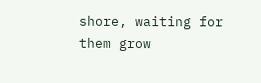shore, waiting for them grow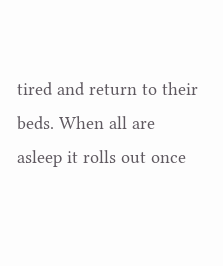tired and return to their beds. When all are asleep it rolls out once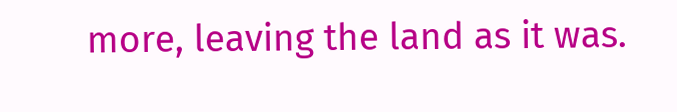more, leaving the land as it was.